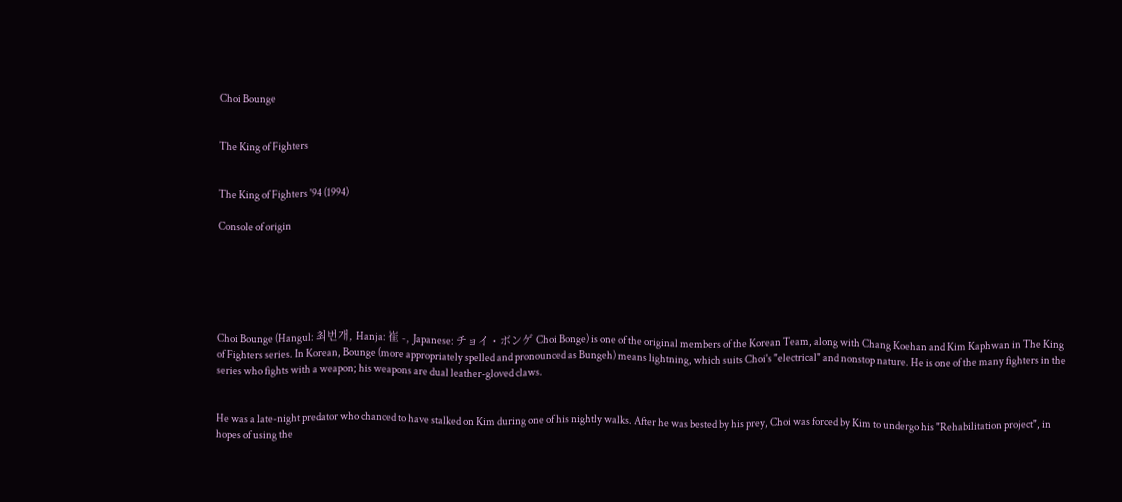Choi Bounge


The King of Fighters


The King of Fighters '94 (1994)

Console of origin






Choi Bounge (Hangul: 최번개, Hanja: 崔 -, Japanese: チョイ・ボンゲ Choi Bonge) is one of the original members of the Korean Team, along with Chang Koehan and Kim Kaphwan in The King of Fighters series. In Korean, Bounge (more appropriately spelled and pronounced as Bungeh) means lightning, which suits Choi's "electrical" and nonstop nature. He is one of the many fighters in the series who fights with a weapon; his weapons are dual leather-gloved claws.


He was a late-night predator who chanced to have stalked on Kim during one of his nightly walks. After he was bested by his prey, Choi was forced by Kim to undergo his "Rehabilitation project", in hopes of using the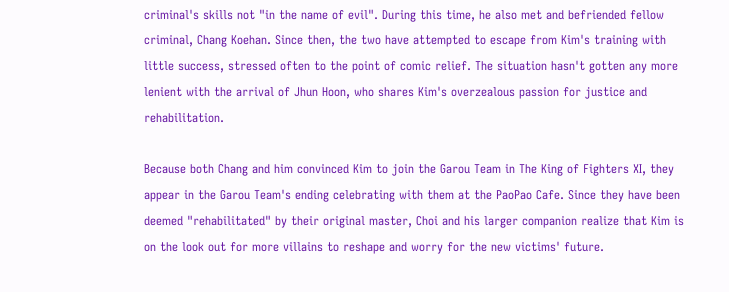criminal's skills not "in the name of evil". During this time, he also met and befriended fellow criminal, Chang Koehan. Since then, the two have attempted to escape from Kim's training with little success, stressed often to the point of comic relief. The situation hasn't gotten any more lenient with the arrival of Jhun Hoon, who shares Kim's overzealous passion for justice and rehabilitation.

Because both Chang and him convinced Kim to join the Garou Team in The King of Fighters XI, they appear in the Garou Team's ending celebrating with them at the PaoPao Cafe. Since they have been deemed "rehabilitated" by their original master, Choi and his larger companion realize that Kim is on the look out for more villains to reshape and worry for the new victims' future.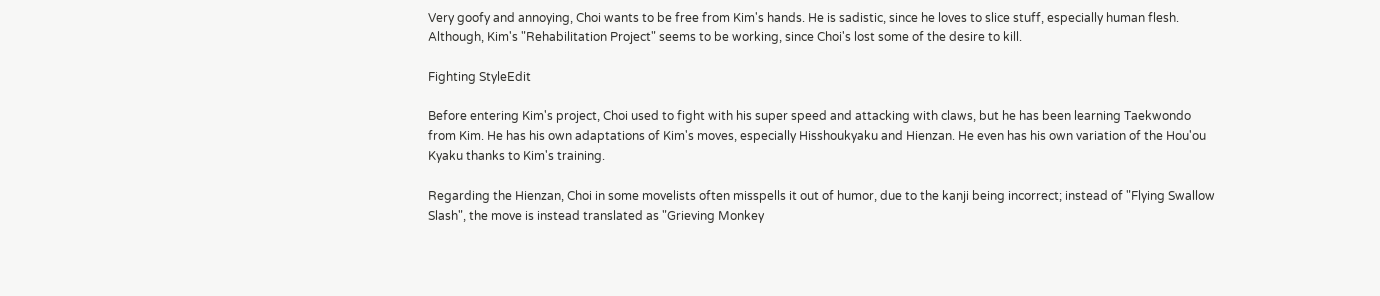Very goofy and annoying, Choi wants to be free from Kim's hands. He is sadistic, since he loves to slice stuff, especially human flesh. Although, Kim's "Rehabilitation Project" seems to be working, since Choi's lost some of the desire to kill.

Fighting StyleEdit

Before entering Kim's project, Choi used to fight with his super speed and attacking with claws, but he has been learning Taekwondo from Kim. He has his own adaptations of Kim's moves, especially Hisshoukyaku and Hienzan. He even has his own variation of the Hou'ou Kyaku thanks to Kim's training.

Regarding the Hienzan, Choi in some movelists often misspells it out of humor, due to the kanji being incorrect; instead of "Flying Swallow Slash", the move is instead translated as "Grieving Monkey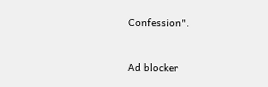Confession".


Ad blocker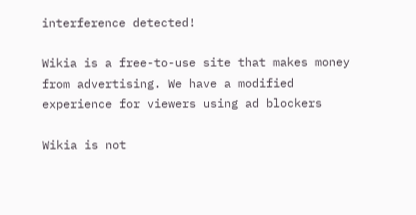interference detected!

Wikia is a free-to-use site that makes money from advertising. We have a modified experience for viewers using ad blockers

Wikia is not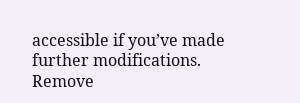accessible if you’ve made further modifications. Remove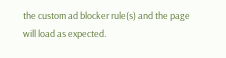the custom ad blocker rule(s) and the page will load as expected.